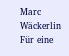Marc Wäckerlin
Für eine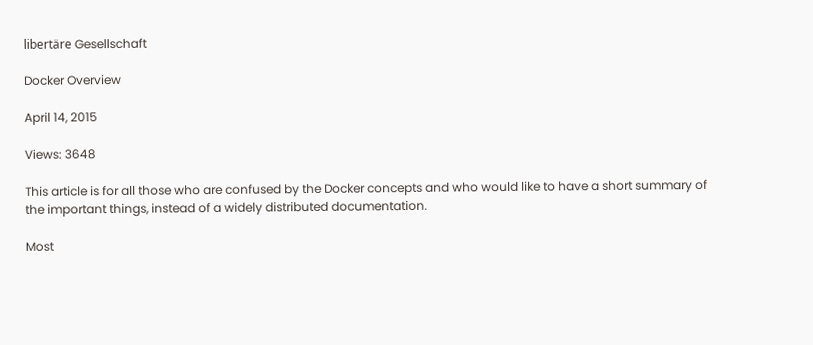libertäre Gesellschaft

Docker Overview

April 14, 2015

Views: 3648

This article is for all those who are confused by the Docker concepts and who would like to have a short summary of the important things, instead of a widely distributed documentation.

Most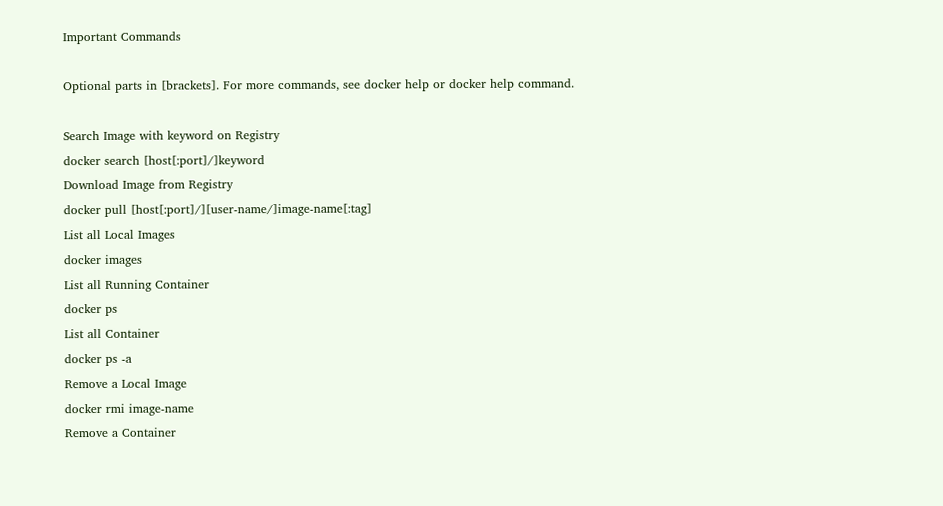Important Commands

Optional parts in [brackets]. For more commands, see docker help or docker help command.

Search Image with keyword on Registry
docker search [host[:port]/]keyword
Download Image from Registry
docker pull [host[:port]/][user-name/]image-name[:tag]
List all Local Images
docker images
List all Running Container
docker ps
List all Container
docker ps -a
Remove a Local Image
docker rmi image-name
Remove a Container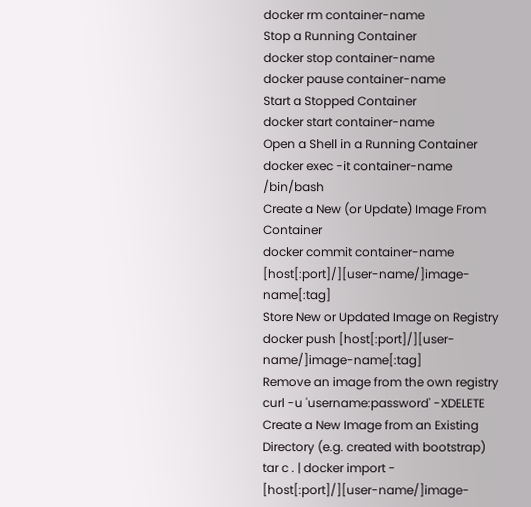docker rm container-name
Stop a Running Container
docker stop container-name
docker pause container-name
Start a Stopped Container
docker start container-name
Open a Shell in a Running Container
docker exec -it container-name /bin/bash
Create a New (or Update) Image From Container
docker commit container-name [host[:port]/][user-name/]image-name[:tag]
Store New or Updated Image on Registry
docker push [host[:port]/][user-name/]image-name[:tag]
Remove an image from the own registry
curl -u 'username:password' -XDELETE
Create a New Image from an Existing Directory (e.g. created with bootstrap)
tar c . | docker import - [host[:port]/][user-name/]image-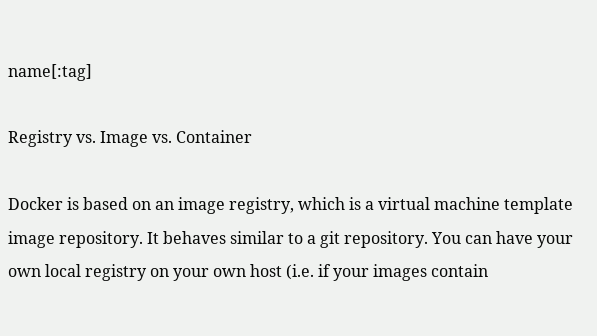name[:tag]

Registry vs. Image vs. Container

Docker is based on an image registry, which is a virtual machine template image repository. It behaves similar to a git repository. You can have your own local registry on your own host (i.e. if your images contain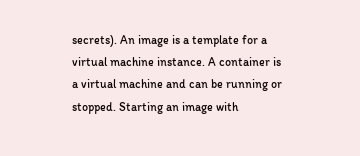secrets). An image is a template for a virtual machine instance. A container is a virtual machine and can be running or stopped. Starting an image with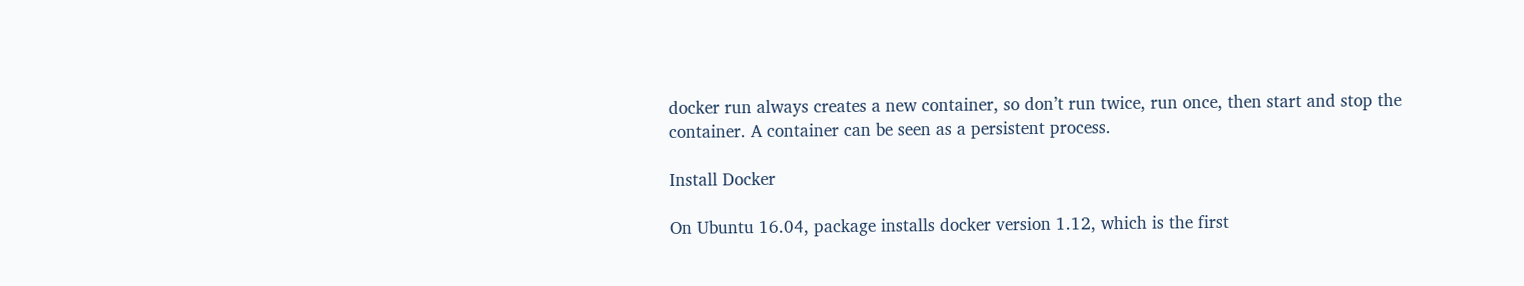docker run always creates a new container, so don’t run twice, run once, then start and stop the container. A container can be seen as a persistent process.

Install Docker

On Ubuntu 16.04, package installs docker version 1.12, which is the first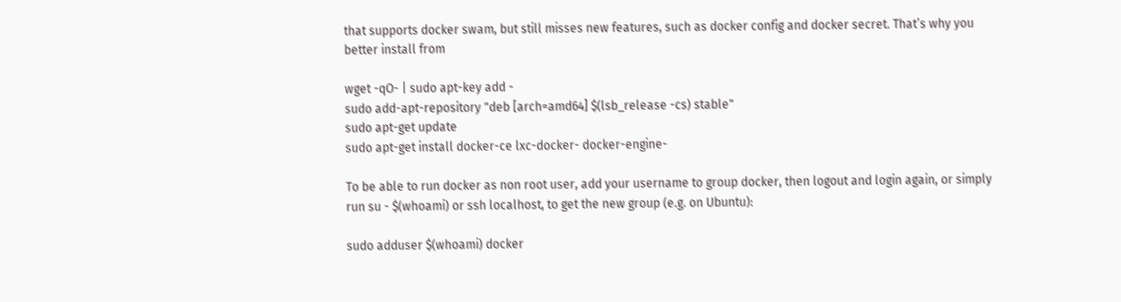that supports docker swam, but still misses new features, such as docker config and docker secret. That’s why you better install from

wget -qO- | sudo apt-key add -
sudo add-apt-repository "deb [arch=amd64] $(lsb_release -cs) stable"
sudo apt-get update
sudo apt-get install docker-ce lxc-docker- docker-engine-

To be able to run docker as non root user, add your username to group docker, then logout and login again, or simply run su - $(whoami) or ssh localhost, to get the new group (e.g. on Ubuntu):

sudo adduser $(whoami) docker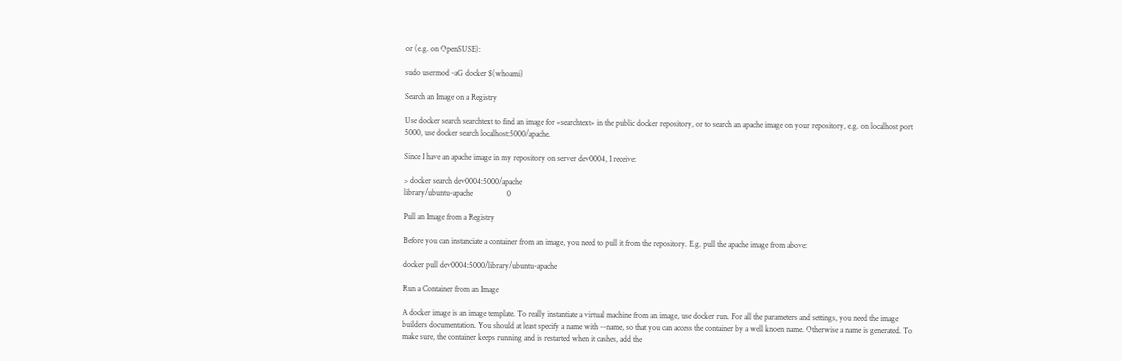or (e.g. on OpenSUSE):

sudo usermod -aG docker $(whoami)

Search an Image on a Registry

Use docker search searchtext to find an image for «searchtext» in the public docker repository, or to search an apache image on your repository, e.g. on localhost port  5000, use docker search localhost:5000/apache.

Since I have an apache image in my repository on server dev0004, I receive:

> docker search dev0004:5000/apache
library/ubuntu-apache                 0

Pull an Image from a Registry

Before you can instanciate a container from an image, you need to pull it from the repository. E.g. pull the apache image from above:

docker pull dev0004:5000/library/ubuntu-apache

Run a Container from an Image

A docker image is an image template. To really instantiate a virtual machine from an image, use docker run. For all the parameters and settings, you need the image builders documentation. You should at least specify a name with --name, so that you can access the container by a well knoen name. Otherwise a name is generated. To make sure, the container keeps running and is restarted when it cashes, add the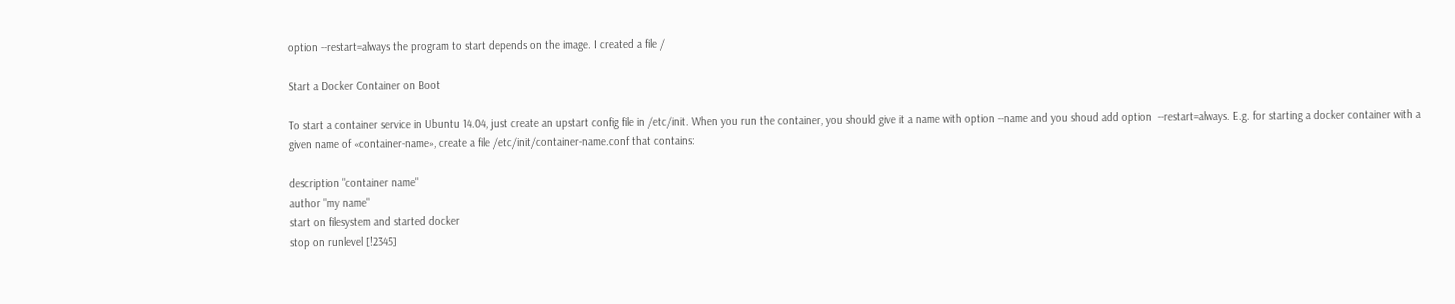option --restart=always the program to start depends on the image. I created a file /

Start a Docker Container on Boot

To start a container service in Ubuntu 14.04, just create an upstart config file in /etc/init. When you run the container, you should give it a name with option --name and you shoud add option  --restart=always. E.g. for starting a docker container with a given name of «container-name», create a file /etc/init/container-name.conf that contains:

description "container name"
author "my name"
start on filesystem and started docker
stop on runlevel [!2345]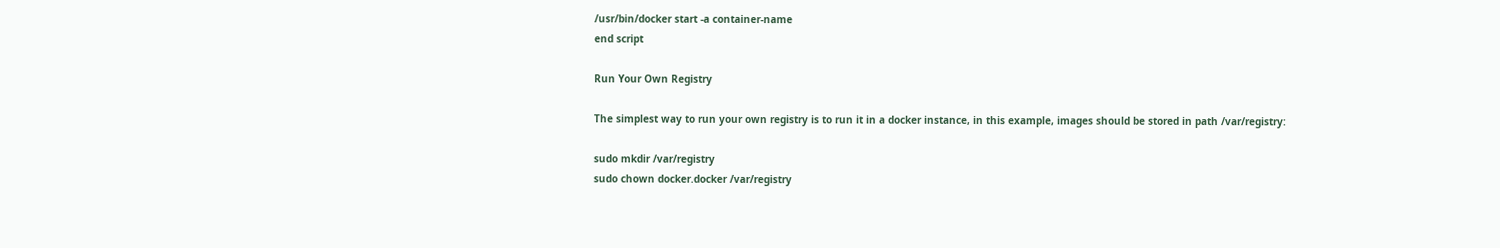/usr/bin/docker start -a container-name
end script

Run Your Own Registry

The simplest way to run your own registry is to run it in a docker instance, in this example, images should be stored in path /var/registry:

sudo mkdir /var/registry
sudo chown docker.docker /var/registry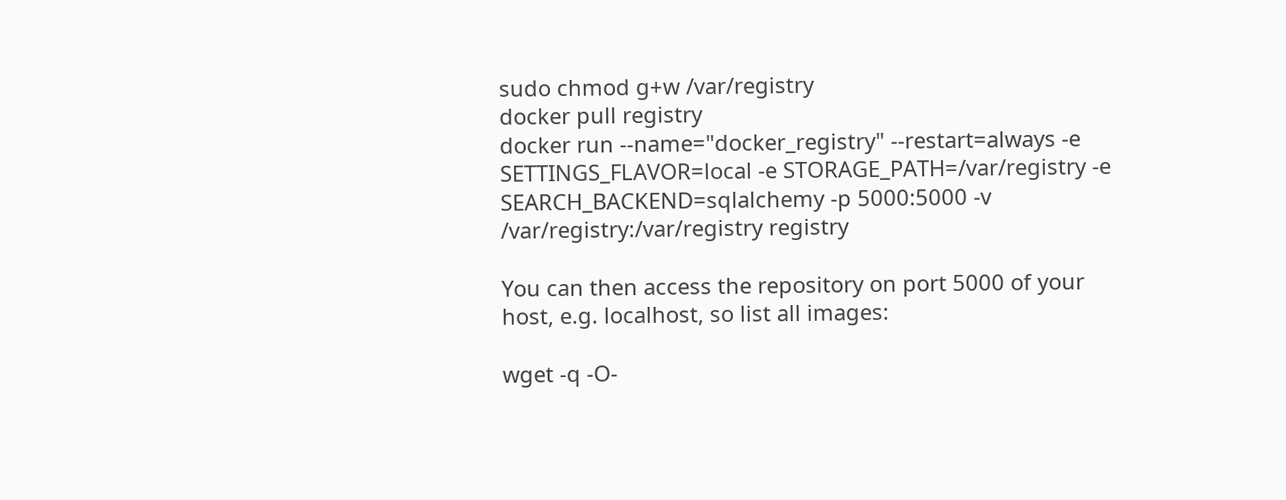sudo chmod g+w /var/registry
docker pull registry
docker run --name="docker_registry" --restart=always -e SETTINGS_FLAVOR=local -e STORAGE_PATH=/var/registry -e SEARCH_BACKEND=sqlalchemy -p 5000:5000 -v /var/registry:/var/registry registry

You can then access the repository on port 5000 of your host, e.g. localhost, so list all images:

wget -q -O-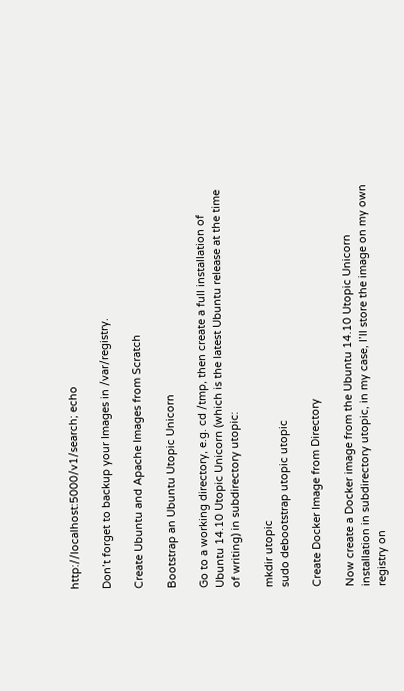http://localhost:5000/v1/search; echo

Don’t forget to backup your Images in /var/registry.

Create Ubuntu and Apache Images from Scratch

Bootstrap an Ubuntu Utopic Unicorn

Go to a working directory, e.g. cd /tmp, then create a full installation of Ubuntu 14.10 Utopic Unicorn (which is the latest Ubuntu release at the time of writing) in subdirectory utopic:

mkdir utopic
sudo debootstrap utopic utopic

Create Docker Image from Directory

Now create a Docker image from the Ubuntu 14.10 Utopic Unicorn installation in subdirectory utopic, in my case, I’ll store the image on my own registry on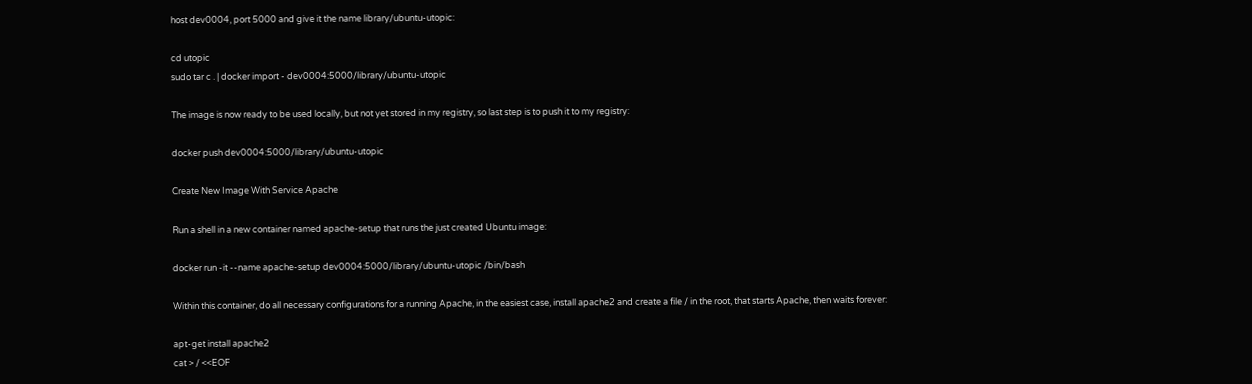host dev0004, port 5000 and give it the name library/ubuntu-utopic:

cd utopic
sudo tar c . | docker import - dev0004:5000/library/ubuntu-utopic

The image is now ready to be used locally, but not yet stored in my registry, so last step is to push it to my registry:

docker push dev0004:5000/library/ubuntu-utopic

Create New Image With Service Apache

Run a shell in a new container named apache-setup that runs the just created Ubuntu image:

docker run -it --name apache-setup dev0004:5000/library/ubuntu-utopic /bin/bash

Within this container, do all necessary configurations for a running Apache, in the easiest case, install apache2 and create a file / in the root, that starts Apache, then waits forever:

apt-get install apache2
cat > / <<EOF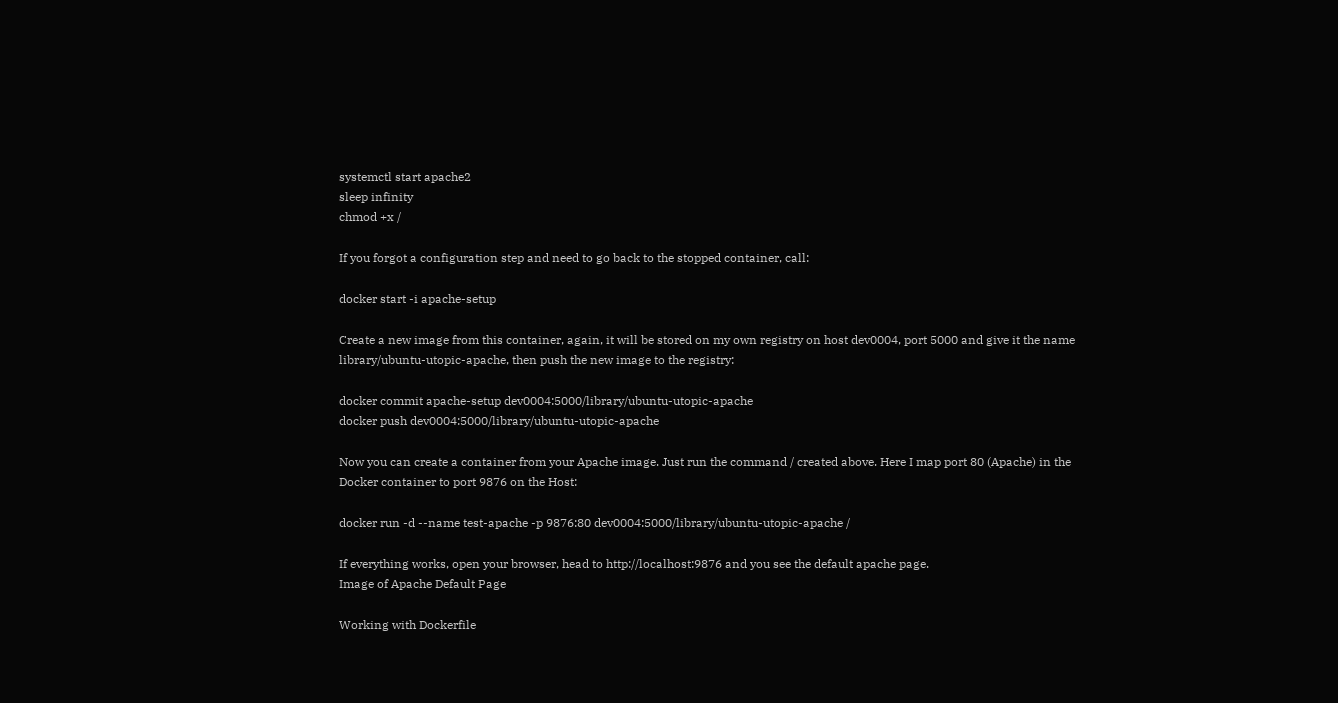systemctl start apache2
sleep infinity
chmod +x /

If you forgot a configuration step and need to go back to the stopped container, call:

docker start -i apache-setup

Create a new image from this container, again, it will be stored on my own registry on host dev0004, port 5000 and give it the name library/ubuntu-utopic-apache, then push the new image to the registry:

docker commit apache-setup dev0004:5000/library/ubuntu-utopic-apache
docker push dev0004:5000/library/ubuntu-utopic-apache

Now you can create a container from your Apache image. Just run the command / created above. Here I map port 80 (Apache) in the Docker container to port 9876 on the Host:

docker run -d --name test-apache -p 9876:80 dev0004:5000/library/ubuntu-utopic-apache /

If everything works, open your browser, head to http://localhost:9876 and you see the default apache page.
Image of Apache Default Page

Working with Dockerfile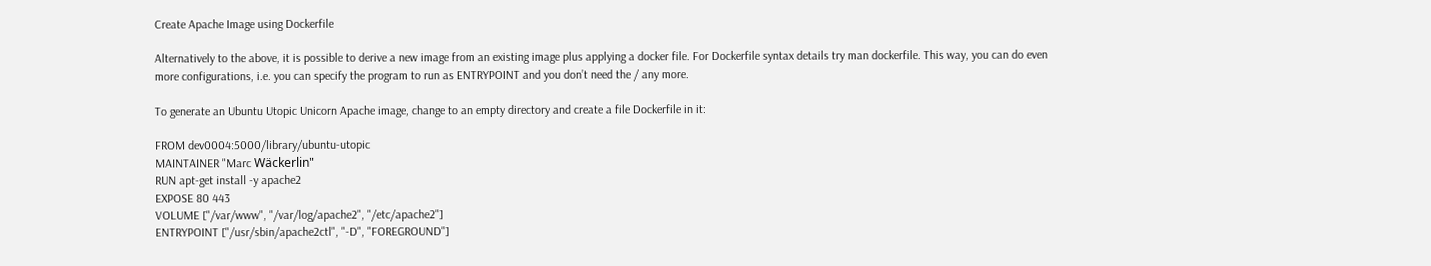Create Apache Image using Dockerfile

Alternatively to the above, it is possible to derive a new image from an existing image plus applying a docker file. For Dockerfile syntax details try man dockerfile. This way, you can do even more configurations, i.e. you can specify the program to run as ENTRYPOINT and you don’t need the / any more.

To generate an Ubuntu Utopic Unicorn Apache image, change to an empty directory and create a file Dockerfile in it:

FROM dev0004:5000/library/ubuntu-utopic
MAINTAINER "Marc Wäckerlin"
RUN apt-get install -y apache2
EXPOSE 80 443
VOLUME ["/var/www", "/var/log/apache2", "/etc/apache2"]
ENTRYPOINT ["/usr/sbin/apache2ctl", "-D", "FOREGROUND"]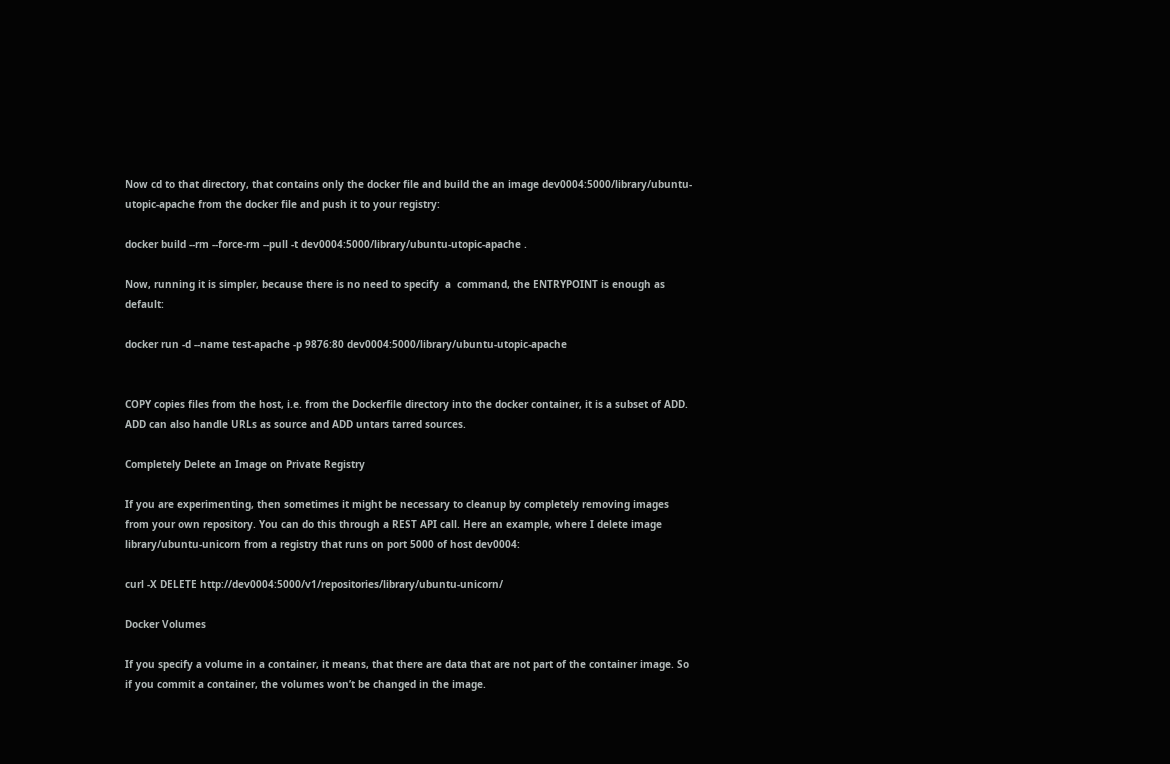Now cd to that directory, that contains only the docker file and build the an image dev0004:5000/library/ubuntu-utopic-apache from the docker file and push it to your registry:

docker build --rm --force-rm --pull -t dev0004:5000/library/ubuntu-utopic-apache .

Now, running it is simpler, because there is no need to specify  a  command, the ENTRYPOINT is enough as default:

docker run -d --name test-apache -p 9876:80 dev0004:5000/library/ubuntu-utopic-apache


COPY copies files from the host, i.e. from the Dockerfile directory into the docker container, it is a subset of ADD. ADD can also handle URLs as source and ADD untars tarred sources.

Completely Delete an Image on Private Registry

If you are experimenting, then sometimes it might be necessary to cleanup by completely removing images from your own repository. You can do this through a REST API call. Here an example, where I delete image library/ubuntu-unicorn from a registry that runs on port 5000 of host dev0004:

curl -X DELETE http://dev0004:5000/v1/repositories/library/ubuntu-unicorn/

Docker Volumes

If you specify a volume in a container, it means, that there are data that are not part of the container image. So if you commit a container, the volumes won’t be changed in the image.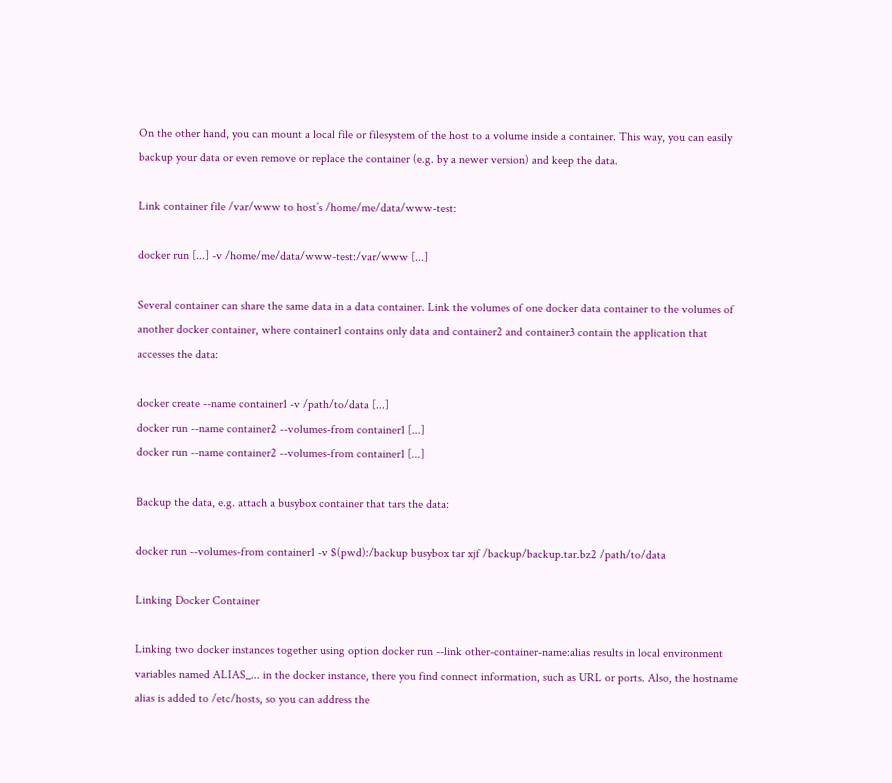On the other hand, you can mount a local file or filesystem of the host to a volume inside a container. This way, you can easily backup your data or even remove or replace the container (e.g. by a newer version) and keep the data.

Link container file /var/www to host’s /home/me/data/www-test:

docker run [...] -v /home/me/data/www-test:/var/www [...]

Several container can share the same data in a data container. Link the volumes of one docker data container to the volumes of another docker container, where container1 contains only data and container2 and container3 contain the application that accesses the data:

docker create --name container1 -v /path/to/data [...]
docker run --name container2 --volumes-from container1 [...]
docker run --name container2 --volumes-from container1 [...]

Backup the data, e.g. attach a busybox container that tars the data:

docker run --volumes-from container1 -v $(pwd):/backup busybox tar xjf /backup/backup.tar.bz2 /path/to/data

Linking Docker Container

Linking two docker instances together using option docker run --link other-container-name:alias results in local environment variables named ALIAS_... in the docker instance, there you find connect information, such as URL or ports. Also, the hostname alias is added to /etc/hosts, so you can address the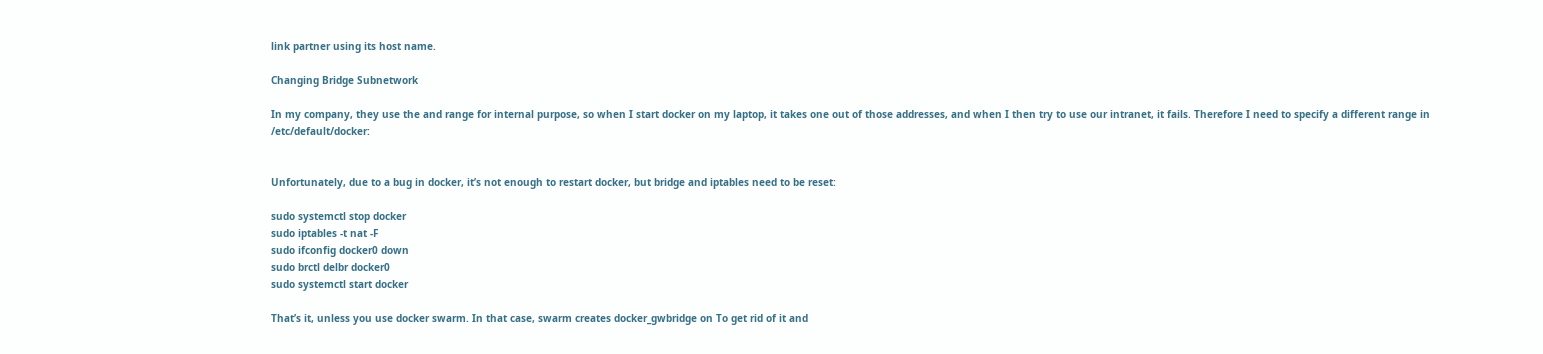link partner using its host name.

Changing Bridge Subnetwork

In my company, they use the and range for internal purpose, so when I start docker on my laptop, it takes one out of those addresses, and when I then try to use our intranet, it fails. Therefore I need to specify a different range in /etc/default/docker:


Unfortunately, due to a bug in docker, it’s not enough to restart docker, but bridge and iptables need to be reset:

sudo systemctl stop docker
sudo iptables -t nat -F
sudo ifconfig docker0 down
sudo brctl delbr docker0
sudo systemctl start docker

That’s it, unless you use docker swarm. In that case, swarm creates docker_gwbridge on To get rid of it and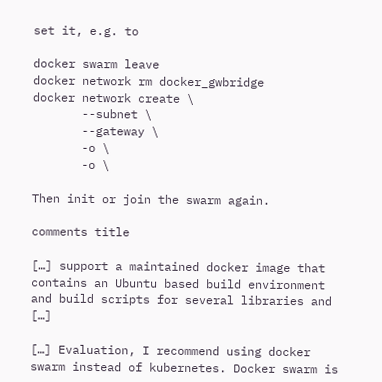set it, e.g. to

docker swarm leave
docker network rm docker_gwbridge
docker network create \
       --subnet \
       --gateway \
       -o \
       -o \

Then init or join the swarm again.

comments title

[…] support a maintained docker image that contains an Ubuntu based build environment and build scripts for several libraries and […]

[…] Evaluation, I recommend using docker swarm instead of kubernetes. Docker swarm is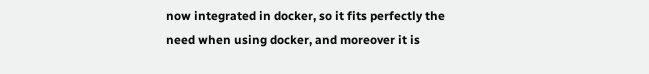now integrated in docker, so it fits perfectly the need when using docker, and moreover it is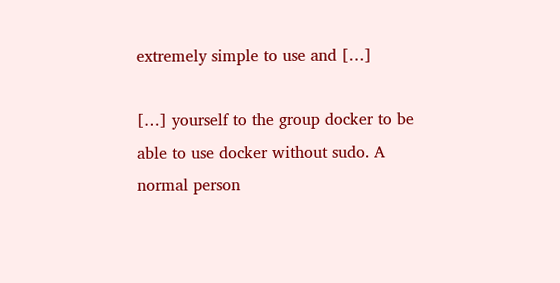extremely simple to use and […]

[…] yourself to the group docker to be able to use docker without sudo. A normal person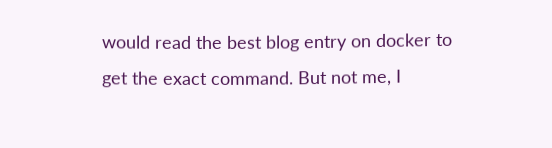would read the best blog entry on docker to get the exact command. But not me, I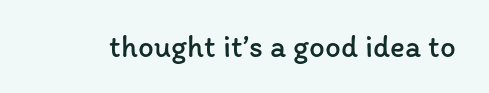thought it’s a good idea to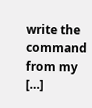write the command from my […]